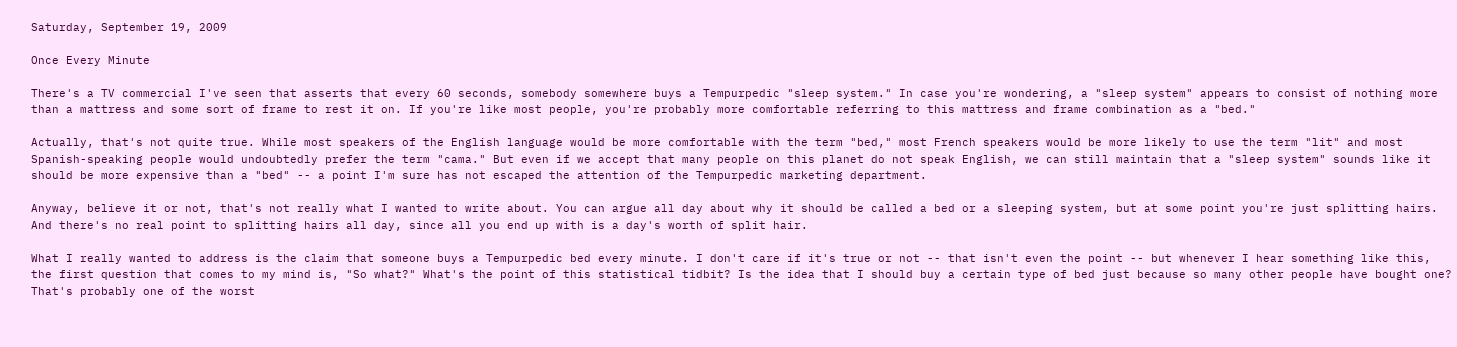Saturday, September 19, 2009

Once Every Minute

There's a TV commercial I've seen that asserts that every 60 seconds, somebody somewhere buys a Tempurpedic "sleep system." In case you're wondering, a "sleep system" appears to consist of nothing more than a mattress and some sort of frame to rest it on. If you're like most people, you're probably more comfortable referring to this mattress and frame combination as a "bed."

Actually, that's not quite true. While most speakers of the English language would be more comfortable with the term "bed," most French speakers would be more likely to use the term "lit" and most Spanish-speaking people would undoubtedly prefer the term "cama." But even if we accept that many people on this planet do not speak English, we can still maintain that a "sleep system" sounds like it should be more expensive than a "bed" -- a point I'm sure has not escaped the attention of the Tempurpedic marketing department.

Anyway, believe it or not, that's not really what I wanted to write about. You can argue all day about why it should be called a bed or a sleeping system, but at some point you're just splitting hairs. And there's no real point to splitting hairs all day, since all you end up with is a day's worth of split hair.

What I really wanted to address is the claim that someone buys a Tempurpedic bed every minute. I don't care if it's true or not -- that isn't even the point -- but whenever I hear something like this, the first question that comes to my mind is, "So what?" What's the point of this statistical tidbit? Is the idea that I should buy a certain type of bed just because so many other people have bought one? That's probably one of the worst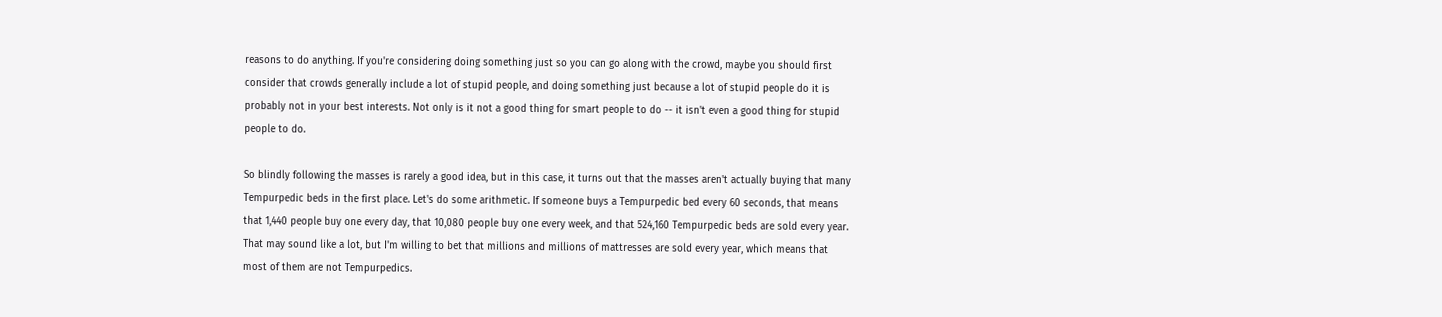reasons to do anything. If you're considering doing something just so you can go along with the crowd, maybe you should first consider that crowds generally include a lot of stupid people, and doing something just because a lot of stupid people do it is probably not in your best interests. Not only is it not a good thing for smart people to do -- it isn't even a good thing for stupid people to do.

So blindly following the masses is rarely a good idea, but in this case, it turns out that the masses aren't actually buying that many Tempurpedic beds in the first place. Let's do some arithmetic. If someone buys a Tempurpedic bed every 60 seconds, that means that 1,440 people buy one every day, that 10,080 people buy one every week, and that 524,160 Tempurpedic beds are sold every year. That may sound like a lot, but I'm willing to bet that millions and millions of mattresses are sold every year, which means that most of them are not Tempurpedics.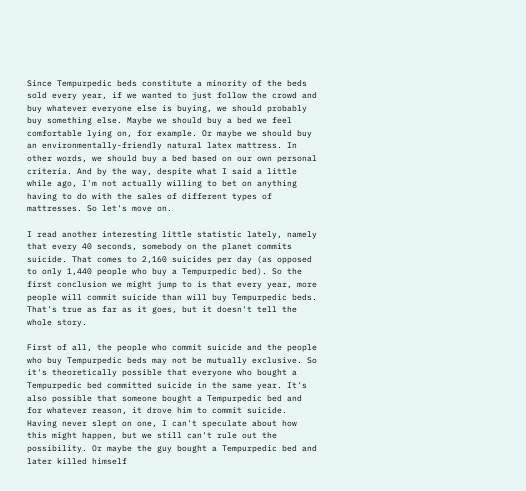Since Tempurpedic beds constitute a minority of the beds sold every year, if we wanted to just follow the crowd and buy whatever everyone else is buying, we should probably buy something else. Maybe we should buy a bed we feel comfortable lying on, for example. Or maybe we should buy an environmentally-friendly natural latex mattress. In other words, we should buy a bed based on our own personal criteria. And by the way, despite what I said a little while ago, I'm not actually willing to bet on anything having to do with the sales of different types of mattresses. So let's move on.

I read another interesting little statistic lately, namely that every 40 seconds, somebody on the planet commits suicide. That comes to 2,160 suicides per day (as opposed to only 1,440 people who buy a Tempurpedic bed). So the first conclusion we might jump to is that every year, more people will commit suicide than will buy Tempurpedic beds. That's true as far as it goes, but it doesn't tell the whole story.

First of all, the people who commit suicide and the people who buy Tempurpedic beds may not be mutually exclusive. So it's theoretically possible that everyone who bought a Tempurpedic bed committed suicide in the same year. It's also possible that someone bought a Tempurpedic bed and for whatever reason, it drove him to commit suicide. Having never slept on one, I can't speculate about how this might happen, but we still can't rule out the possibility. Or maybe the guy bought a Tempurpedic bed and later killed himself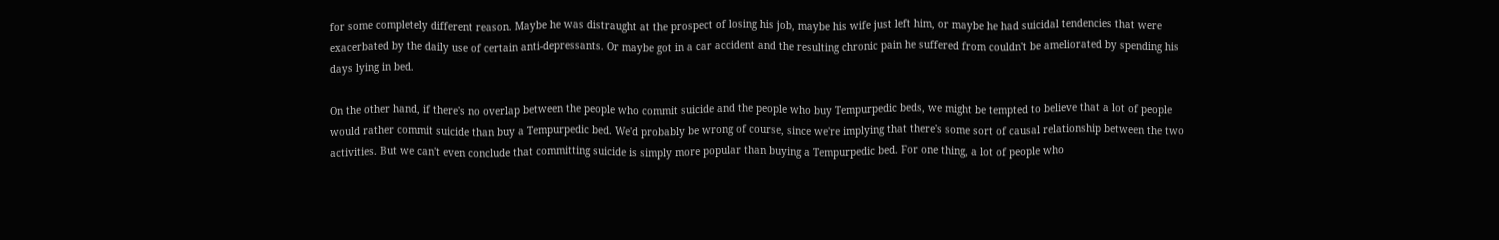for some completely different reason. Maybe he was distraught at the prospect of losing his job, maybe his wife just left him, or maybe he had suicidal tendencies that were exacerbated by the daily use of certain anti-depressants. Or maybe got in a car accident and the resulting chronic pain he suffered from couldn't be ameliorated by spending his days lying in bed.

On the other hand, if there's no overlap between the people who commit suicide and the people who buy Tempurpedic beds, we might be tempted to believe that a lot of people would rather commit suicide than buy a Tempurpedic bed. We'd probably be wrong of course, since we're implying that there's some sort of causal relationship between the two activities. But we can't even conclude that committing suicide is simply more popular than buying a Tempurpedic bed. For one thing, a lot of people who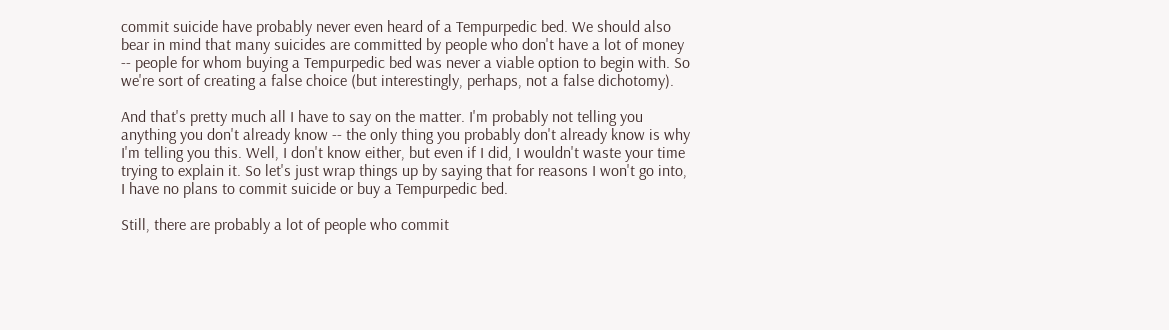commit suicide have probably never even heard of a Tempurpedic bed. We should also bear in mind that many suicides are committed by people who don't have a lot of money -- people for whom buying a Tempurpedic bed was never a viable option to begin with. So we're sort of creating a false choice (but interestingly, perhaps, not a false dichotomy).

And that's pretty much all I have to say on the matter. I'm probably not telling you anything you don't already know -- the only thing you probably don't already know is why I'm telling you this. Well, I don't know either, but even if I did, I wouldn't waste your time trying to explain it. So let's just wrap things up by saying that for reasons I won't go into, I have no plans to commit suicide or buy a Tempurpedic bed.

Still, there are probably a lot of people who commit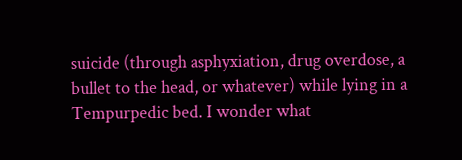suicide (through asphyxiation, drug overdose, a bullet to the head, or whatever) while lying in a Tempurpedic bed. I wonder what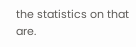the statistics on that are.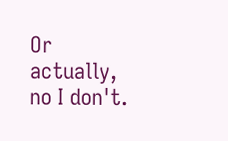Or actually, no I don't.